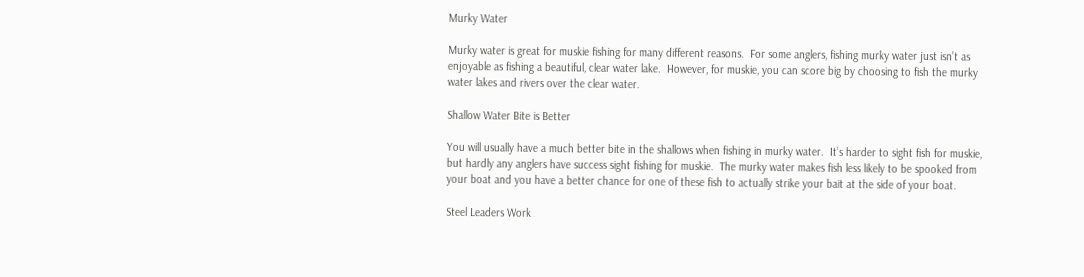Murky Water

Murky water is great for muskie fishing for many different reasons.  For some anglers, fishing murky water just isn’t as enjoyable as fishing a beautiful, clear water lake.  However, for muskie, you can score big by choosing to fish the murky water lakes and rivers over the clear water.

Shallow Water Bite is Better

You will usually have a much better bite in the shallows when fishing in murky water.  It’s harder to sight fish for muskie, but hardly any anglers have success sight fishing for muskie.  The murky water makes fish less likely to be spooked from your boat and you have a better chance for one of these fish to actually strike your bait at the side of your boat.

Steel Leaders Work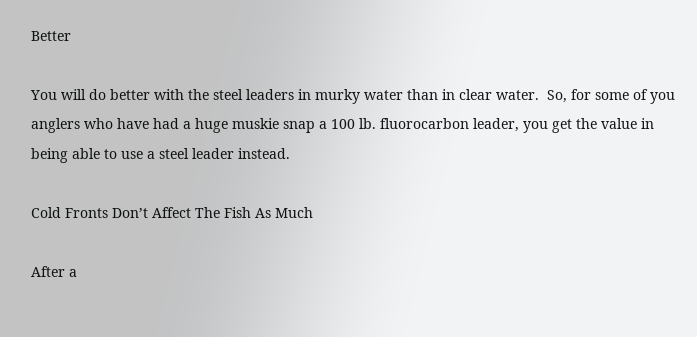Better

You will do better with the steel leaders in murky water than in clear water.  So, for some of you anglers who have had a huge muskie snap a 100 lb. fluorocarbon leader, you get the value in being able to use a steel leader instead.

Cold Fronts Don’t Affect The Fish As Much

After a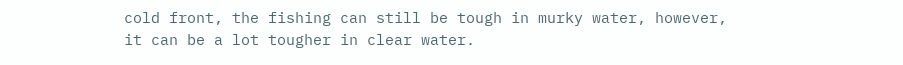cold front, the fishing can still be tough in murky water, however, it can be a lot tougher in clear water.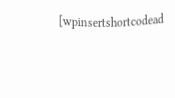[wpinsertshortcodead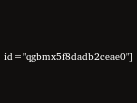id="qgbmx5f8dadb2ceae0"]